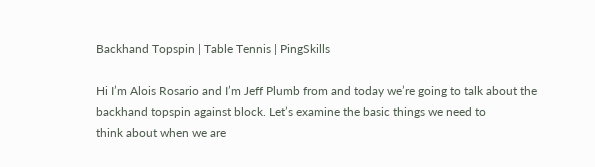Backhand Topspin | Table Tennis | PingSkills

Hi I’m Alois Rosario and I’m Jeff Plumb from and today we’re going to talk about the backhand topspin against block. Let’s examine the basic things we need to
think about when we are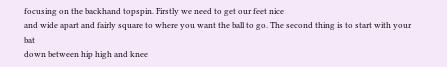focusing on the backhand topspin. Firstly we need to get our feet nice
and wide apart and fairly square to where you want the ball to go. The second thing is to start with your bat
down between hip high and knee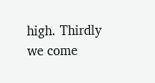high. Thirdly we come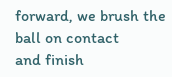forward, we brush the ball on contact
and finish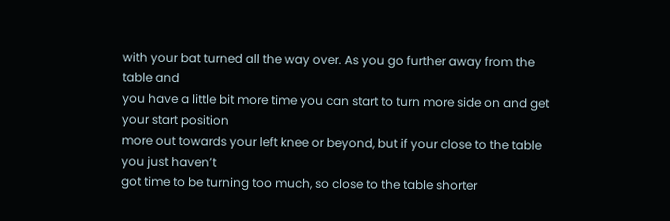with your bat turned all the way over. As you go further away from the table and
you have a little bit more time you can start to turn more side on and get your start position
more out towards your left knee or beyond, but if your close to the table you just haven’t
got time to be turning too much, so close to the table shorter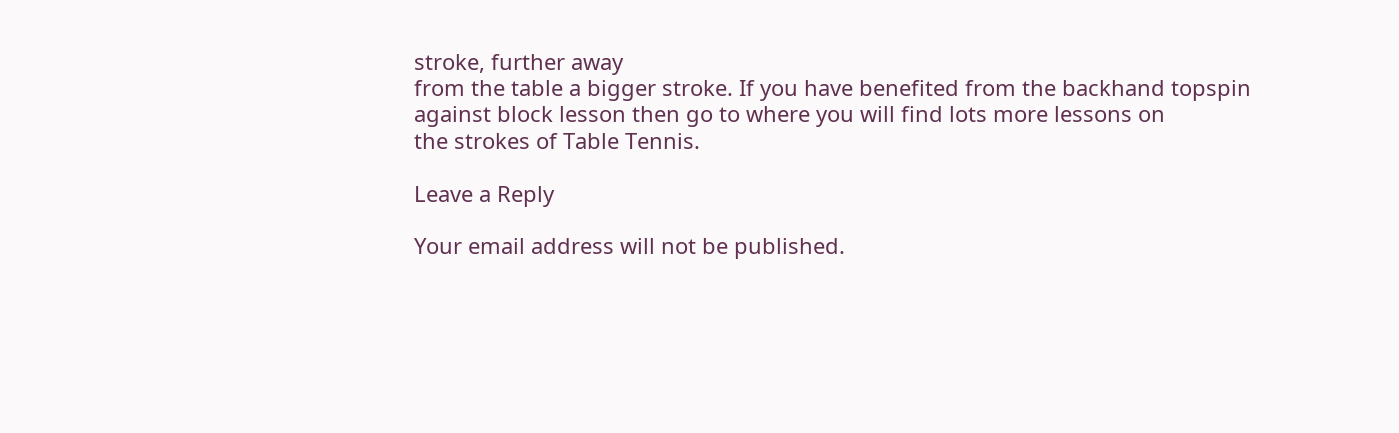stroke, further away
from the table a bigger stroke. If you have benefited from the backhand topspin
against block lesson then go to where you will find lots more lessons on
the strokes of Table Tennis.

Leave a Reply

Your email address will not be published.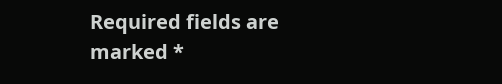Required fields are marked *